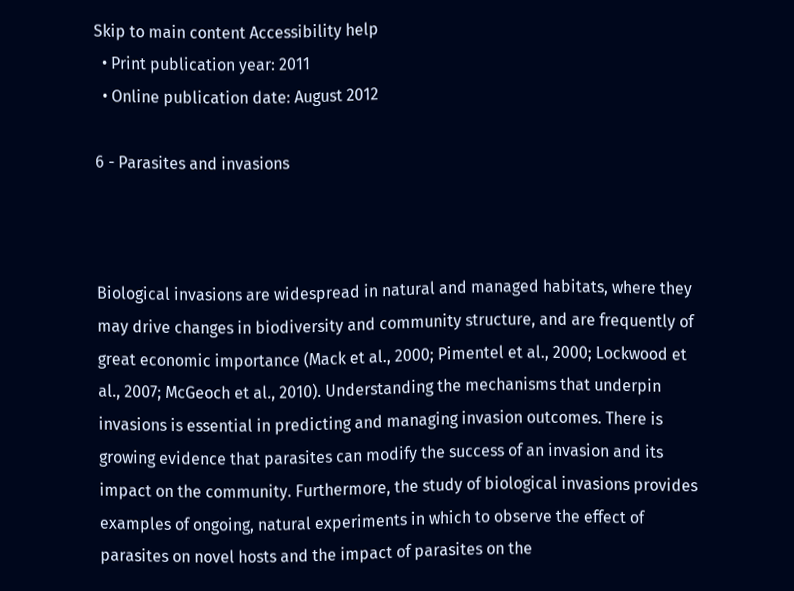Skip to main content Accessibility help
  • Print publication year: 2011
  • Online publication date: August 2012

6 - Parasites and invasions



Biological invasions are widespread in natural and managed habitats, where they may drive changes in biodiversity and community structure, and are frequently of great economic importance (Mack et al., 2000; Pimentel et al., 2000; Lockwood et al., 2007; McGeoch et al., 2010). Understanding the mechanisms that underpin invasions is essential in predicting and managing invasion outcomes. There is growing evidence that parasites can modify the success of an invasion and its impact on the community. Furthermore, the study of biological invasions provides examples of ongoing, natural experiments in which to observe the effect of parasites on novel hosts and the impact of parasites on the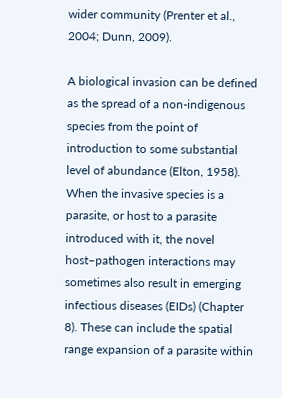wider community (Prenter et al., 2004; Dunn, 2009).

A biological invasion can be defined as the spread of a non-indigenous species from the point of introduction to some substantial level of abundance (Elton, 1958). When the invasive species is a parasite, or host to a parasite introduced with it, the novel host–pathogen interactions may sometimes also result in emerging infectious diseases (EIDs) (Chapter 8). These can include the spatial range expansion of a parasite within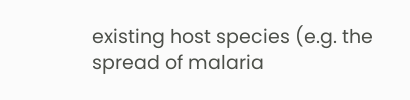existing host species (e.g. the spread of malaria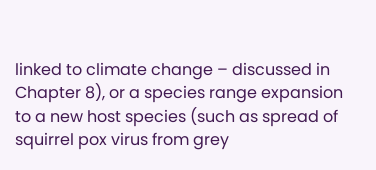linked to climate change – discussed in Chapter 8), or a species range expansion to a new host species (such as spread of squirrel pox virus from grey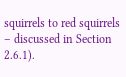squirrels to red squirrels – discussed in Section 2.6.1).